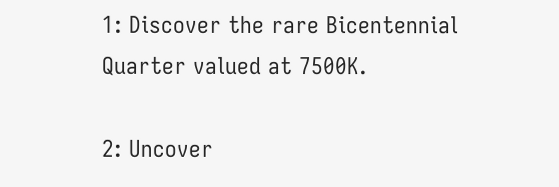1: Discover the rare Bicentennial Quarter valued at 7500K.

2: Uncover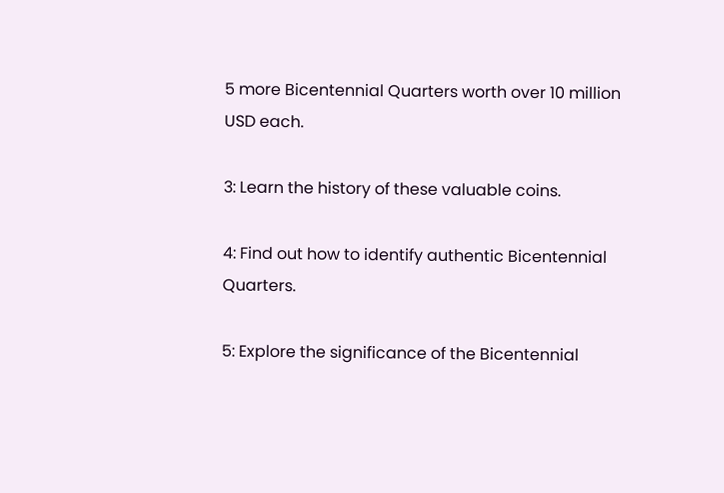5 more Bicentennial Quarters worth over 10 million USD each.

3: Learn the history of these valuable coins.

4: Find out how to identify authentic Bicentennial Quarters.

5: Explore the significance of the Bicentennial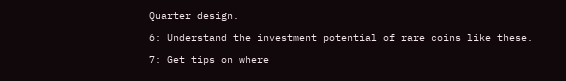Quarter design.

6: Understand the investment potential of rare coins like these.

7: Get tips on where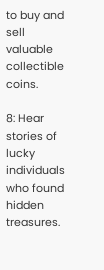to buy and sell valuable collectible coins.

8: Hear stories of lucky individuals who found hidden treasures.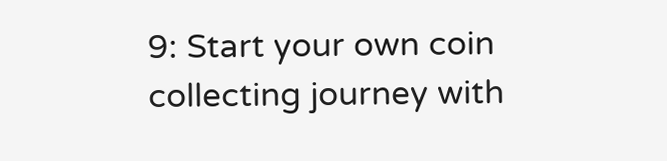9: Start your own coin collecting journey with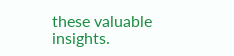these valuable insights.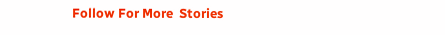Follow For More  Stories